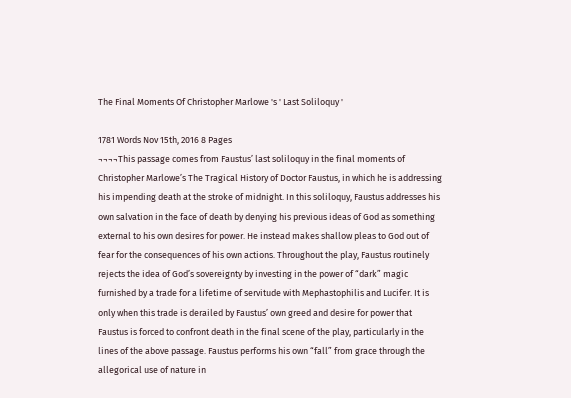The Final Moments Of Christopher Marlowe 's ' Last Soliloquy '

1781 Words Nov 15th, 2016 8 Pages
¬¬¬¬This passage comes from Faustus’ last soliloquy in the final moments of Christopher Marlowe’s The Tragical History of Doctor Faustus, in which he is addressing his impending death at the stroke of midnight. In this soliloquy, Faustus addresses his own salvation in the face of death by denying his previous ideas of God as something external to his own desires for power. He instead makes shallow pleas to God out of fear for the consequences of his own actions. Throughout the play, Faustus routinely rejects the idea of God’s sovereignty by investing in the power of “dark” magic furnished by a trade for a lifetime of servitude with Mephastophilis and Lucifer. It is only when this trade is derailed by Faustus’ own greed and desire for power that Faustus is forced to confront death in the final scene of the play, particularly in the lines of the above passage. Faustus performs his own “fall” from grace through the allegorical use of nature in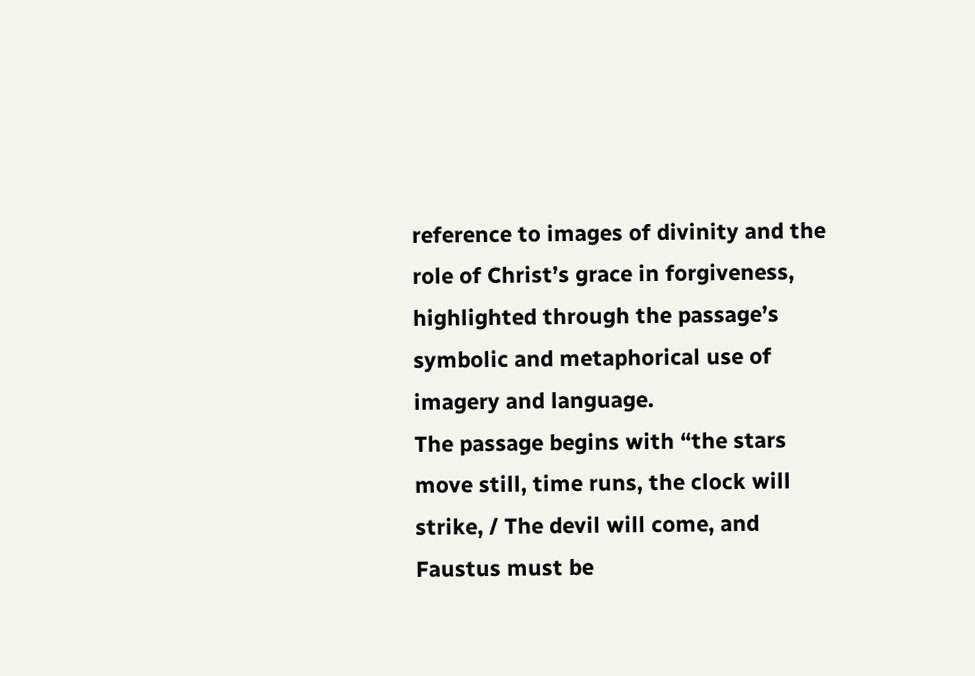reference to images of divinity and the role of Christ’s grace in forgiveness, highlighted through the passage’s symbolic and metaphorical use of imagery and language.
The passage begins with “the stars move still, time runs, the clock will strike, / The devil will come, and Faustus must be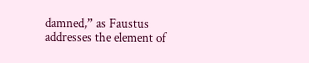damned,” as Faustus addresses the element of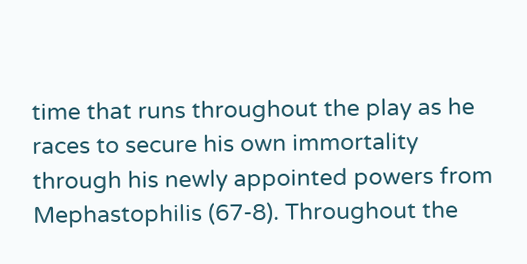time that runs throughout the play as he races to secure his own immortality through his newly appointed powers from Mephastophilis (67-8). Throughout the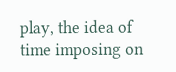play, the idea of time imposing on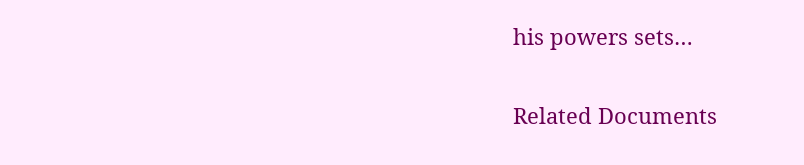his powers sets…

Related Documents